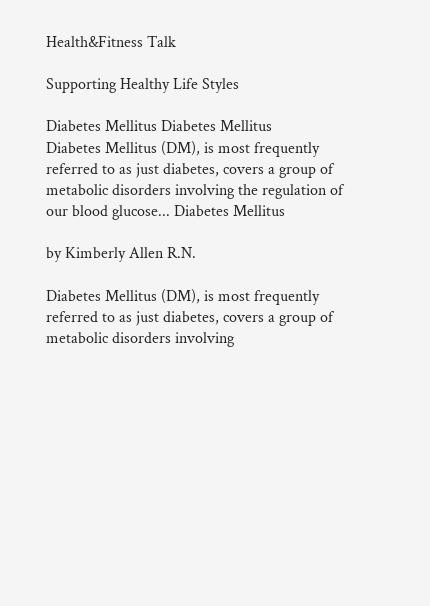Health&Fitness Talk

Supporting Healthy Life Styles

Diabetes Mellitus Diabetes Mellitus
Diabetes Mellitus (DM), is most frequently referred to as just diabetes, covers a group of metabolic disorders involving the regulation of our blood glucose... Diabetes Mellitus

by Kimberly Allen R.N.

Diabetes Mellitus (DM), is most frequently referred to as just diabetes, covers a group of metabolic disorders involving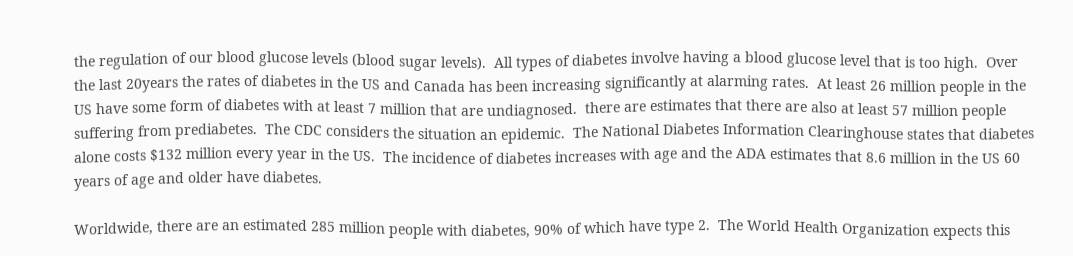the regulation of our blood glucose levels (blood sugar levels).  All types of diabetes involve having a blood glucose level that is too high.  Over the last 20years the rates of diabetes in the US and Canada has been increasing significantly at alarming rates.  At least 26 million people in the US have some form of diabetes with at least 7 million that are undiagnosed.  there are estimates that there are also at least 57 million people suffering from prediabetes.  The CDC considers the situation an epidemic.  The National Diabetes Information Clearinghouse states that diabetes alone costs $132 million every year in the US.  The incidence of diabetes increases with age and the ADA estimates that 8.6 million in the US 60 years of age and older have diabetes.

Worldwide, there are an estimated 285 million people with diabetes, 90% of which have type 2.  The World Health Organization expects this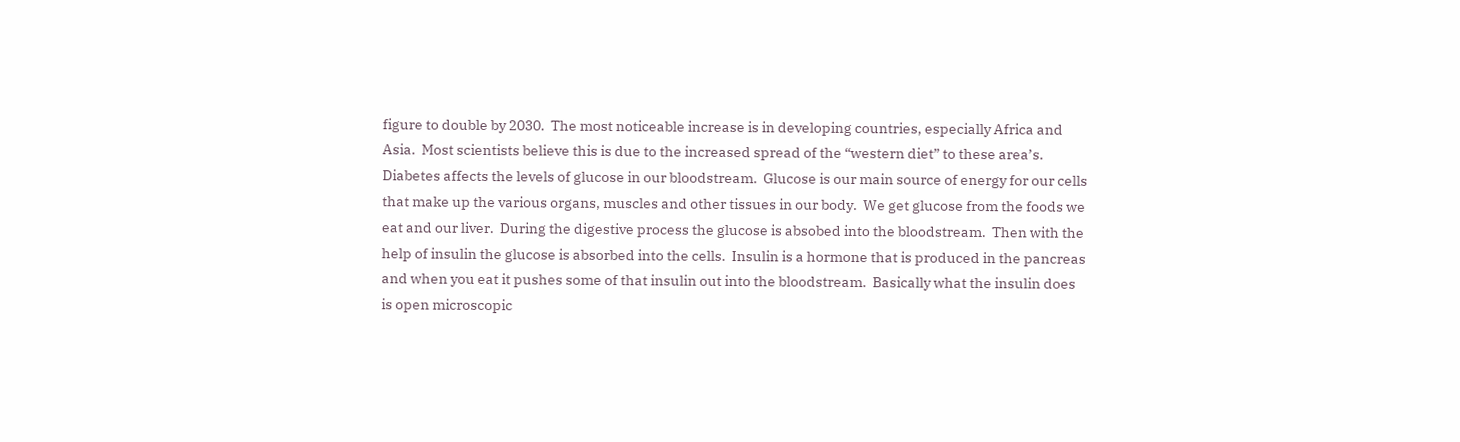figure to double by 2030.  The most noticeable increase is in developing countries, especially Africa and Asia.  Most scientists believe this is due to the increased spread of the “western diet” to these area’s.  Diabetes affects the levels of glucose in our bloodstream.  Glucose is our main source of energy for our cells that make up the various organs, muscles and other tissues in our body.  We get glucose from the foods we eat and our liver.  During the digestive process the glucose is absobed into the bloodstream.  Then with the help of insulin the glucose is absorbed into the cells.  Insulin is a hormone that is produced in the pancreas and when you eat it pushes some of that insulin out into the bloodstream.  Basically what the insulin does is open microscopic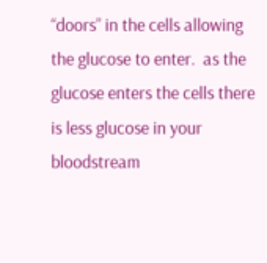“doors” in the cells allowing the glucose to enter.  as the glucose enters the cells there is less glucose in your bloodstream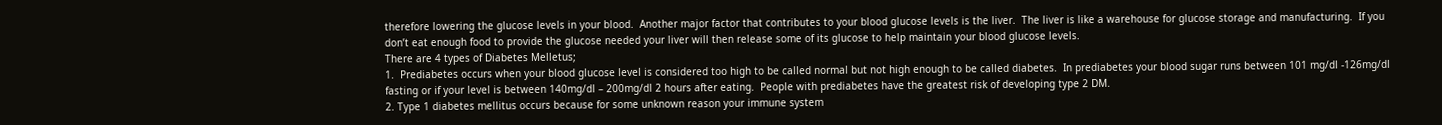therefore lowering the glucose levels in your blood.  Another major factor that contributes to your blood glucose levels is the liver.  The liver is like a warehouse for glucose storage and manufacturing.  If you don’t eat enough food to provide the glucose needed your liver will then release some of its glucose to help maintain your blood glucose levels.
There are 4 types of Diabetes Melletus;
1.  Prediabetes occurs when your blood glucose level is considered too high to be called normal but not high enough to be called diabetes.  In prediabetes your blood sugar runs between 101 mg/dl -126mg/dl fasting or if your level is between 140mg/dl – 200mg/dl 2 hours after eating.  People with prediabetes have the greatest risk of developing type 2 DM.
2. Type 1 diabetes mellitus occurs because for some unknown reason your immune system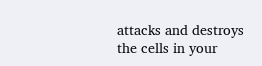attacks and destroys the cells in your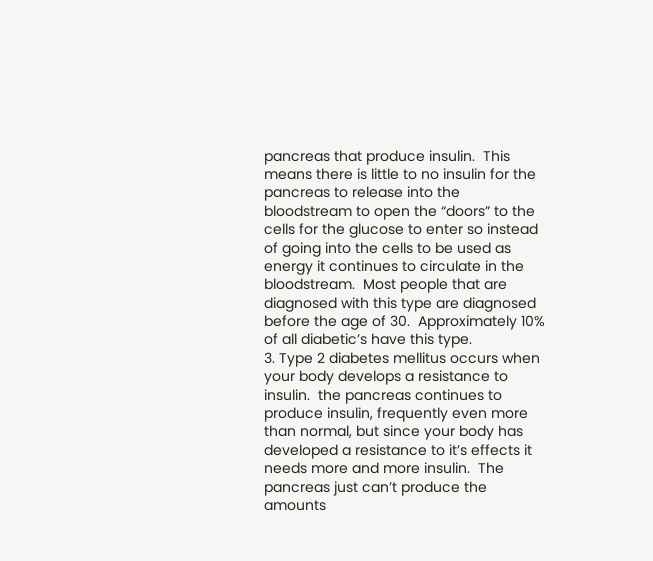pancreas that produce insulin.  This means there is little to no insulin for the pancreas to release into the bloodstream to open the “doors” to the cells for the glucose to enter so instead of going into the cells to be used as energy it continues to circulate in the bloodstream.  Most people that are diagnosed with this type are diagnosed before the age of 30.  Approximately 10% of all diabetic’s have this type.
3. Type 2 diabetes mellitus occurs when your body develops a resistance to insulin.  the pancreas continues to produce insulin, frequently even more than normal, but since your body has developed a resistance to it’s effects it needs more and more insulin.  The pancreas just can’t produce the amounts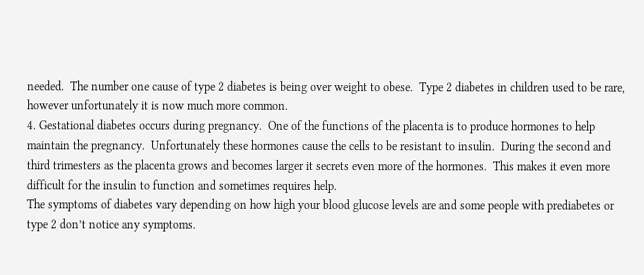needed.  The number one cause of type 2 diabetes is being over weight to obese.  Type 2 diabetes in children used to be rare, however unfortunately it is now much more common.
4. Gestational diabetes occurs during pregnancy.  One of the functions of the placenta is to produce hormones to help maintain the pregnancy.  Unfortunately these hormones cause the cells to be resistant to insulin.  During the second and third trimesters as the placenta grows and becomes larger it secrets even more of the hormones.  This makes it even more difficult for the insulin to function and sometimes requires help.
The symptoms of diabetes vary depending on how high your blood glucose levels are and some people with prediabetes or type 2 don’t notice any symptoms.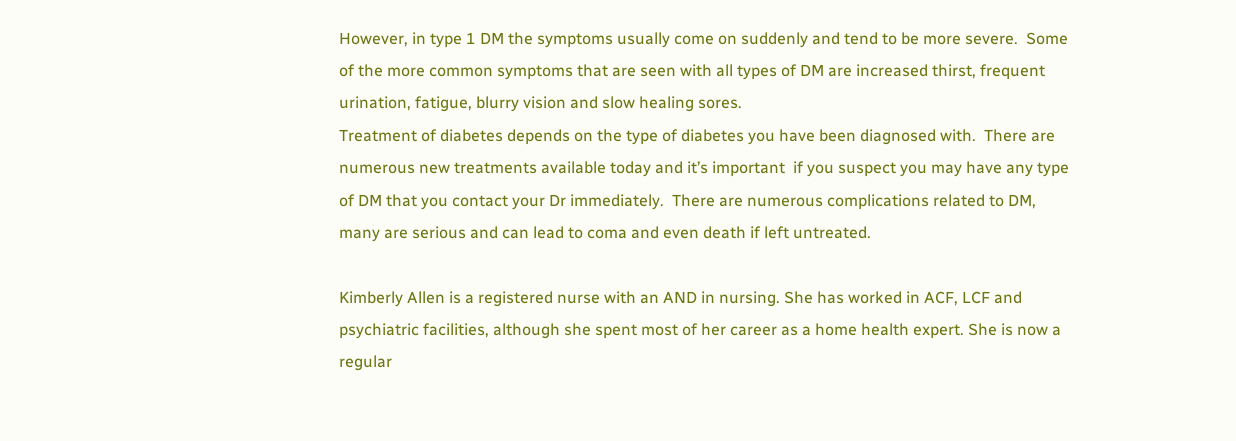However, in type 1 DM the symptoms usually come on suddenly and tend to be more severe.  Some of the more common symptoms that are seen with all types of DM are increased thirst, frequent urination, fatigue, blurry vision and slow healing sores.
Treatment of diabetes depends on the type of diabetes you have been diagnosed with.  There are numerous new treatments available today and it’s important  if you suspect you may have any type of DM that you contact your Dr immediately.  There are numerous complications related to DM, many are serious and can lead to coma and even death if left untreated.

Kimberly Allen is a registered nurse with an AND in nursing. She has worked in ACF, LCF and psychiatric facilities, although she spent most of her career as a home health expert. She is now a regular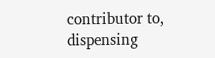contributor to, dispensing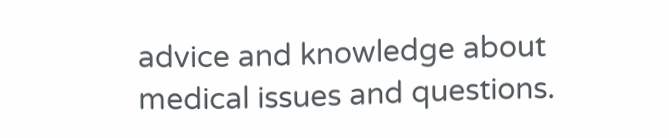advice and knowledge about medical issues and questions.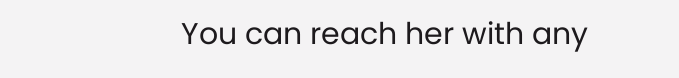You can reach her with any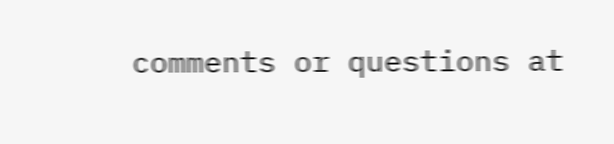comments or questions at